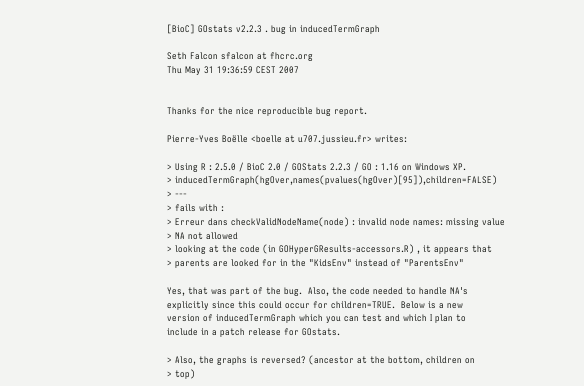[BioC] GOstats v2.2.3 . bug in inducedTermGraph

Seth Falcon sfalcon at fhcrc.org
Thu May 31 19:36:59 CEST 2007


Thanks for the nice reproducible bug report.

Pierre-Yves Boëlle <boelle at u707.jussieu.fr> writes:

> Using R : 2.5.0 / BioC 2.0 / GOStats 2.2.3 / GO : 1.16 on Windows XP.
> inducedTermGraph(hgOver,names(pvalues(hgOver)[95]),children=FALSE)
> ---
> fails with :
> Erreur dans checkValidNodeName(node) : invalid node names: missing value
> NA not allowed
> looking at the code (in GOHyperGResults-accessors.R) , it appears that
> parents are looked for in the "KidsEnv" instead of "ParentsEnv"

Yes, that was part of the bug.  Also, the code needed to handle NA's
explicitly since this could occur for children=TRUE.  Below is a new
version of inducedTermGraph which you can test and which I plan to
include in a patch release for GOstats.

> Also, the graphs is reversed? (ancestor at the bottom, children on
> top)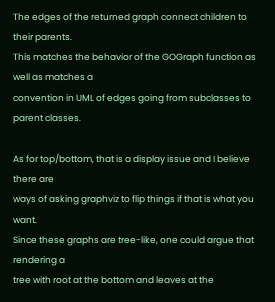The edges of the returned graph connect children to their parents.
This matches the behavior of the GOGraph function as well as matches a
convention in UML of edges going from subclasses to parent classes.

As for top/bottom, that is a display issue and I believe there are
ways of asking graphviz to flip things if that is what you want.
Since these graphs are tree-like, one could argue that rendering a
tree with root at the bottom and leaves at the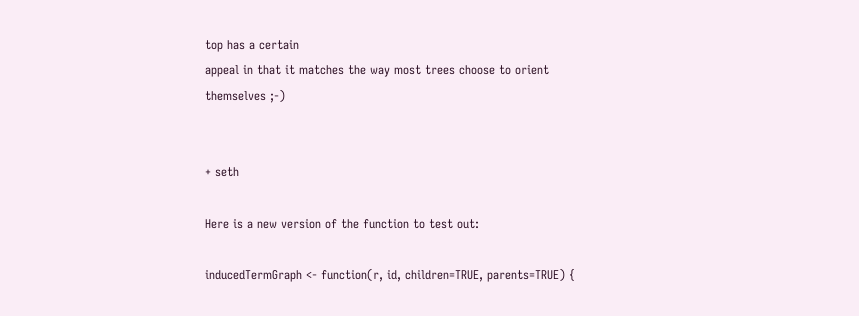top has a certain
appeal in that it matches the way most trees choose to orient
themselves ;-)


+ seth

Here is a new version of the function to test out:

inducedTermGraph <- function(r, id, children=TRUE, parents=TRUE) {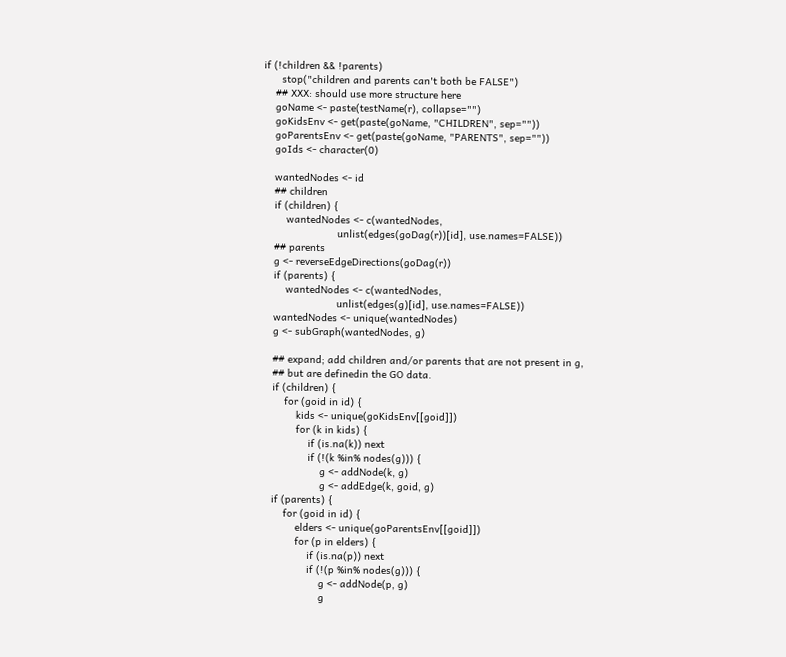if (!children && !parents)
      stop("children and parents can't both be FALSE")
    ## XXX: should use more structure here
    goName <- paste(testName(r), collapse="")
    goKidsEnv <- get(paste(goName, "CHILDREN", sep=""))
    goParentsEnv <- get(paste(goName, "PARENTS", sep=""))
    goIds <- character(0)

    wantedNodes <- id
    ## children
    if (children) {
        wantedNodes <- c(wantedNodes,
                         unlist(edges(goDag(r))[id], use.names=FALSE))
    ## parents
    g <- reverseEdgeDirections(goDag(r))
    if (parents) {
        wantedNodes <- c(wantedNodes,
                         unlist(edges(g)[id], use.names=FALSE))
    wantedNodes <- unique(wantedNodes)
    g <- subGraph(wantedNodes, g)

    ## expand; add children and/or parents that are not present in g,
    ## but are definedin the GO data.
    if (children) {
        for (goid in id) {
            kids <- unique(goKidsEnv[[goid]])
            for (k in kids) {
                if (is.na(k)) next
                if (!(k %in% nodes(g))) {
                    g <- addNode(k, g)
                    g <- addEdge(k, goid, g)
    if (parents) {
        for (goid in id) {
            elders <- unique(goParentsEnv[[goid]])
            for (p in elders) {
                if (is.na(p)) next
                if (!(p %in% nodes(g))) {
                    g <- addNode(p, g)
                    g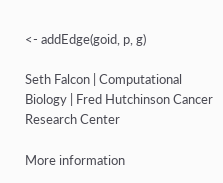<- addEdge(goid, p, g)

Seth Falcon | Computational Biology | Fred Hutchinson Cancer Research Center

More information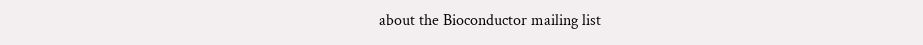about the Bioconductor mailing list